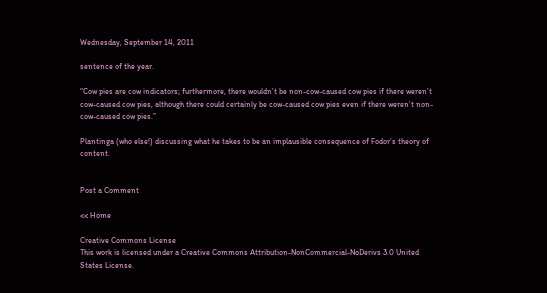Wednesday, September 14, 2011

sentence of the year.

“Cow pies are cow indicators; furthermore, there wouldn’t be non-cow-caused cow pies if there weren’t cow-caused cow pies, although there could certainly be cow-caused cow pies even if there weren’t non-cow-caused cow pies.”

Plantinga (who else!) discussing what he takes to be an implausible consequence of Fodor’s theory of content.


Post a Comment

<< Home

Creative Commons License
This work is licensed under a Creative Commons Attribution-NonCommercial-NoDerivs 3.0 United States License.